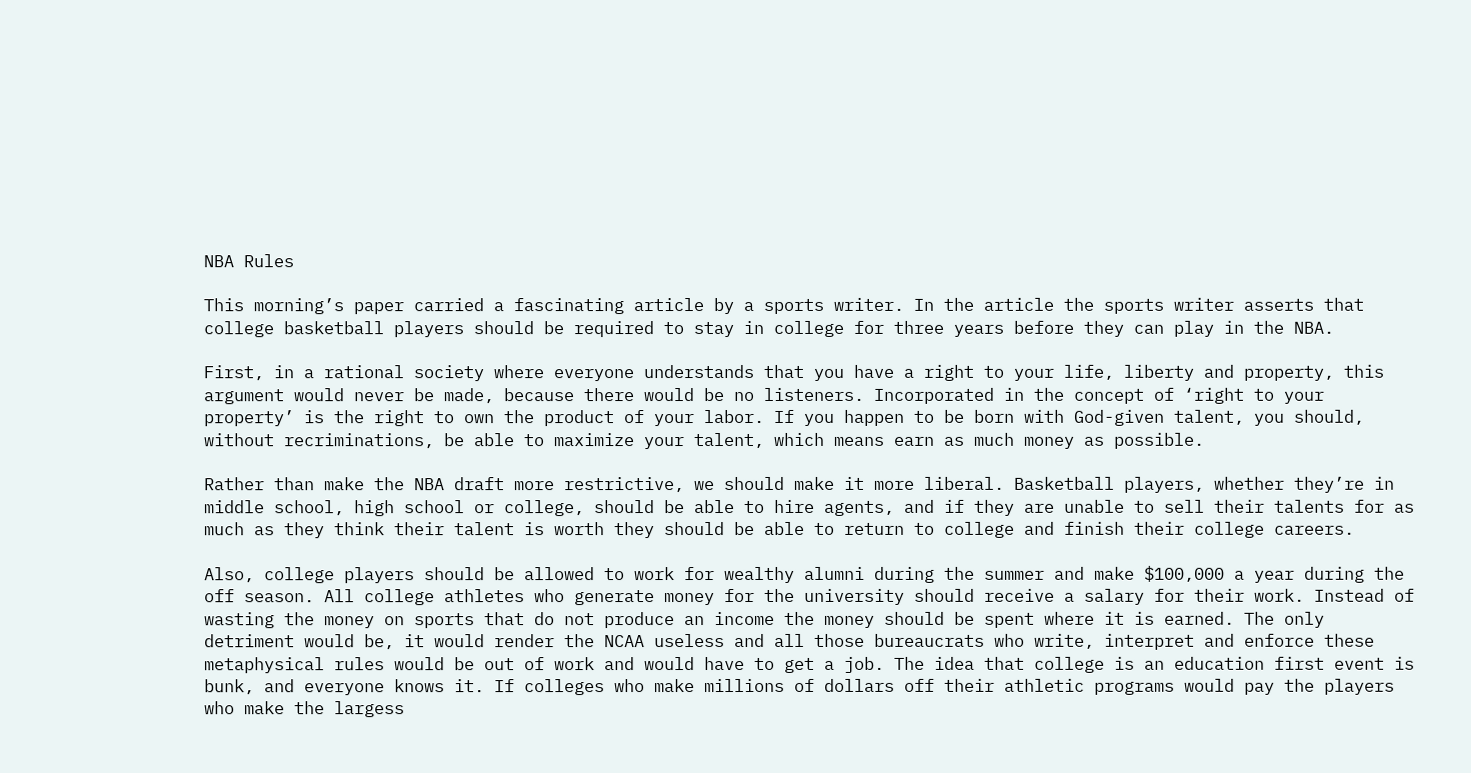NBA Rules

This morning’s paper carried a fascinating article by a sports writer. In the article the sports writer asserts that college basketball players should be required to stay in college for three years before they can play in the NBA.

First, in a rational society where everyone understands that you have a right to your life, liberty and property, this argument would never be made, because there would be no listeners. Incorporated in the concept of ‘right to your property’ is the right to own the product of your labor. If you happen to be born with God-given talent, you should, without recriminations, be able to maximize your talent, which means earn as much money as possible.

Rather than make the NBA draft more restrictive, we should make it more liberal. Basketball players, whether they’re in middle school, high school or college, should be able to hire agents, and if they are unable to sell their talents for as much as they think their talent is worth they should be able to return to college and finish their college careers.

Also, college players should be allowed to work for wealthy alumni during the summer and make $100,000 a year during the off season. All college athletes who generate money for the university should receive a salary for their work. Instead of wasting the money on sports that do not produce an income the money should be spent where it is earned. The only detriment would be, it would render the NCAA useless and all those bureaucrats who write, interpret and enforce these metaphysical rules would be out of work and would have to get a job. The idea that college is an education first event is bunk, and everyone knows it. If colleges who make millions of dollars off their athletic programs would pay the players who make the largess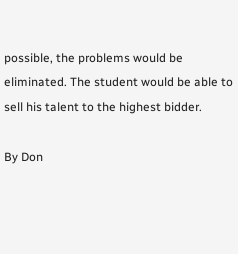possible, the problems would be eliminated. The student would be able to sell his talent to the highest bidder.

By Don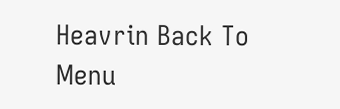Heavrin Back To Menu